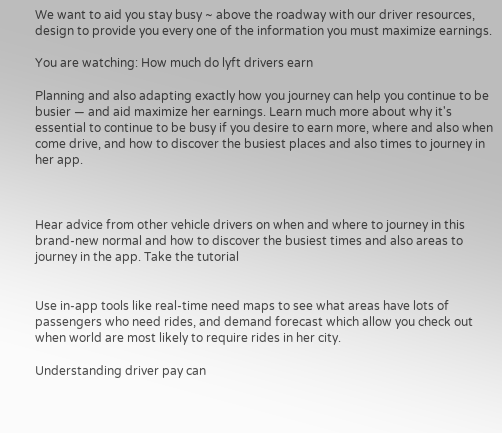We want to aid you stay busy ~ above the roadway with our driver resources, design to provide you every one of the information you must maximize earnings.

You are watching: How much do lyft drivers earn

Planning and also adapting exactly how you journey can help you continue to be busier — and aid maximize her earnings. Learn much more about why it's essential to continue to be busy if you desire to earn more, where and also when come drive, and how to discover the busiest places and also times to journey in her app.



Hear advice from other vehicle drivers on when and where to journey in this brand-new normal and how to discover the busiest times and also areas to journey in the app. Take the tutorial


Use in-app tools like real-time need maps to see what areas have lots of passengers who need rides, and demand forecast which allow you check out when world are most likely to require rides in her city.

Understanding driver pay can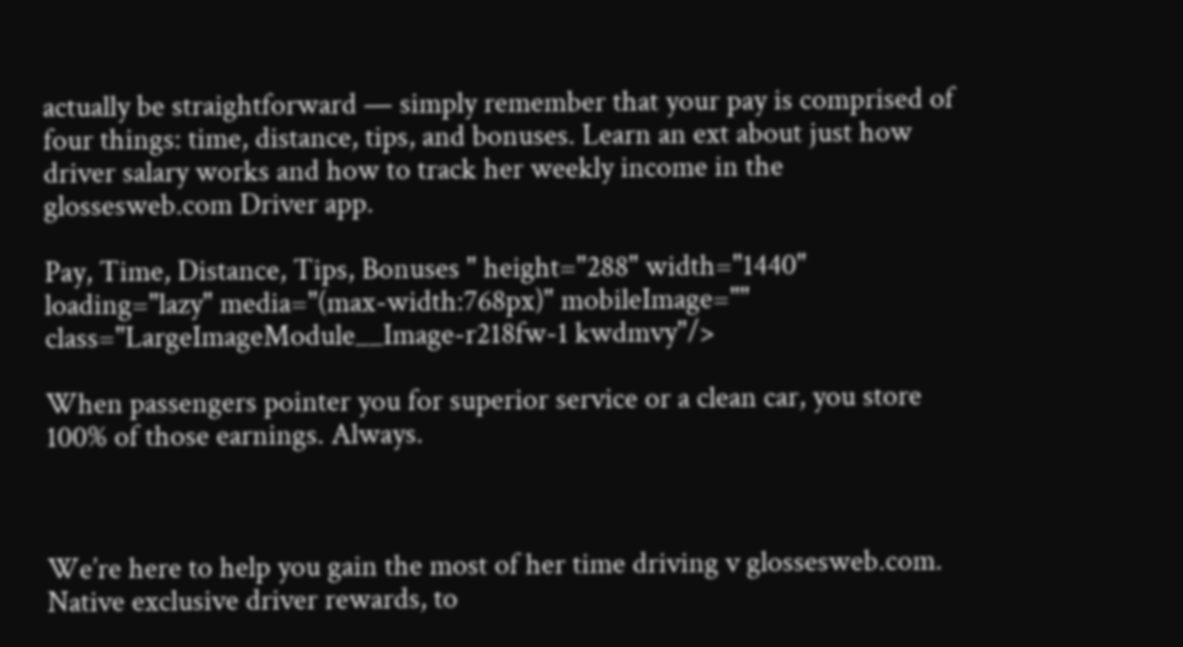actually be straightforward — simply remember that your pay is comprised of four things: time, distance, tips, and bonuses. Learn an ext about just how driver salary works and how to track her weekly income in the glossesweb.com Driver app.

Pay, Time, Distance, Tips, Bonuses " height="288" width="1440" loading="lazy" media="(max-width:768px)" mobileImage="" class="LargeImageModule__Image-r218fw-1 kwdmvy"/>

When passengers pointer you for superior service or a clean car, you store 100% of those earnings. Always.



We’re here to help you gain the most of her time driving v glossesweb.com. Native exclusive driver rewards, to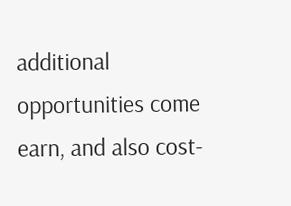additional opportunities come earn, and also cost-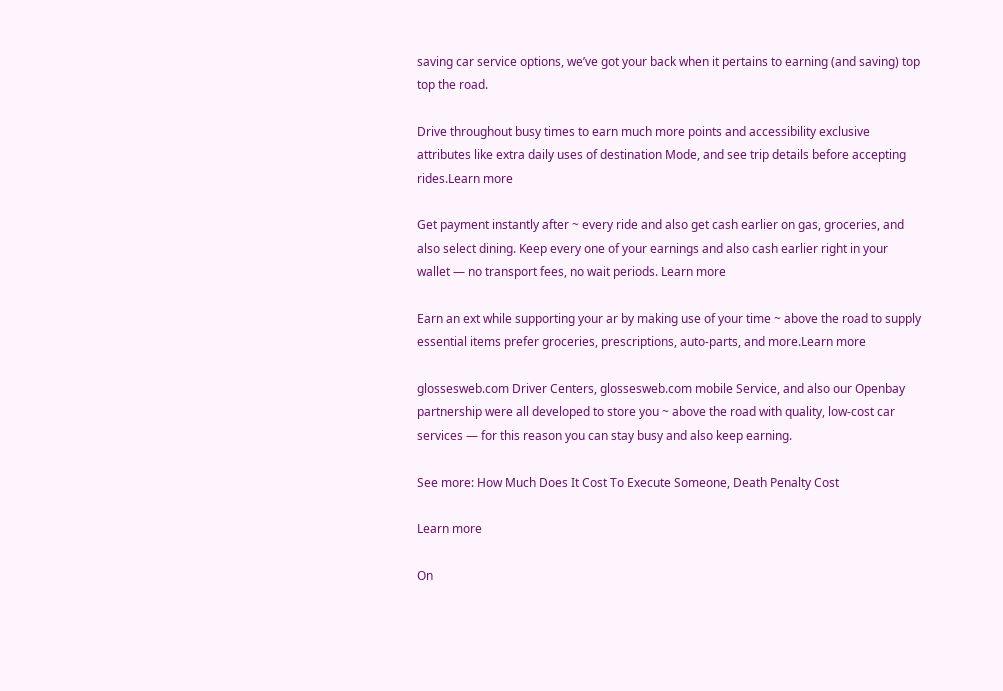saving car service options, we’ve got your back when it pertains to earning (and saving) top top the road.

Drive throughout busy times to earn much more points and accessibility exclusive attributes like extra daily uses of destination Mode, and see trip details before accepting rides.Learn more

Get payment instantly after ~ every ride and also get cash earlier on gas, groceries, and also select dining. Keep every one of your earnings and also cash earlier right in your wallet — no transport fees, no wait periods. Learn more

Earn an ext while supporting your ar by making use of your time ~ above the road to supply essential items prefer groceries, prescriptions, auto-parts, and more.Learn more

glossesweb.com Driver Centers, glossesweb.com mobile Service, and also our Openbay partnership were all developed to store you ~ above the road with quality, low-cost car services — for this reason you can stay busy and also keep earning.

See more: How Much Does It Cost To Execute Someone, Death Penalty Cost

Learn more

On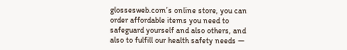glossesweb.com’s online store, you can order affordable items you need to safeguard yourself and also others, and also to fulfill our health safety needs —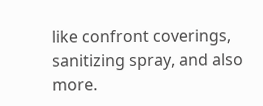like confront coverings, sanitizing spray, and also more.